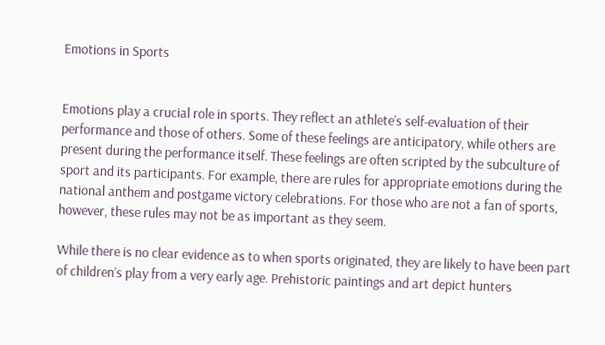Emotions in Sports


Emotions play a crucial role in sports. They reflect an athlete’s self-evaluation of their performance and those of others. Some of these feelings are anticipatory, while others are present during the performance itself. These feelings are often scripted by the subculture of sport and its participants. For example, there are rules for appropriate emotions during the national anthem and postgame victory celebrations. For those who are not a fan of sports, however, these rules may not be as important as they seem.

While there is no clear evidence as to when sports originated, they are likely to have been part of children’s play from a very early age. Prehistoric paintings and art depict hunters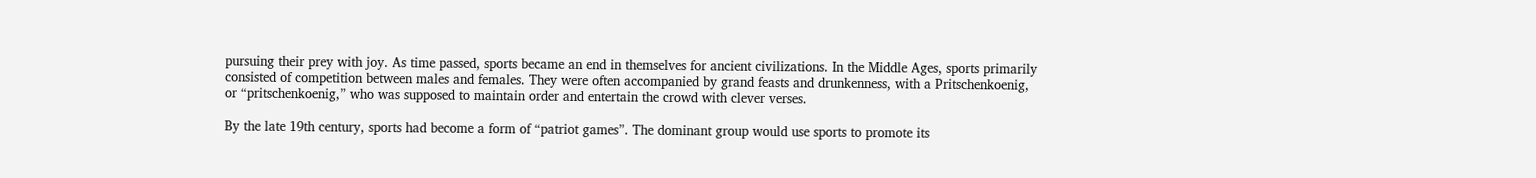pursuing their prey with joy. As time passed, sports became an end in themselves for ancient civilizations. In the Middle Ages, sports primarily consisted of competition between males and females. They were often accompanied by grand feasts and drunkenness, with a Pritschenkoenig, or “pritschenkoenig,” who was supposed to maintain order and entertain the crowd with clever verses.

By the late 19th century, sports had become a form of “patriot games”. The dominant group would use sports to promote its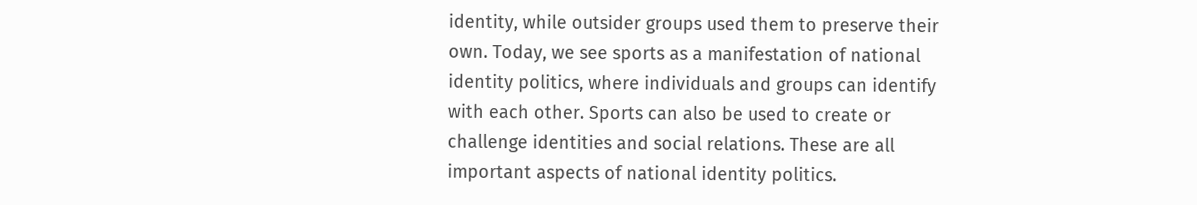identity, while outsider groups used them to preserve their own. Today, we see sports as a manifestation of national identity politics, where individuals and groups can identify with each other. Sports can also be used to create or challenge identities and social relations. These are all important aspects of national identity politics.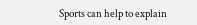Sports can help to explain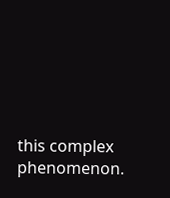this complex phenomenon.